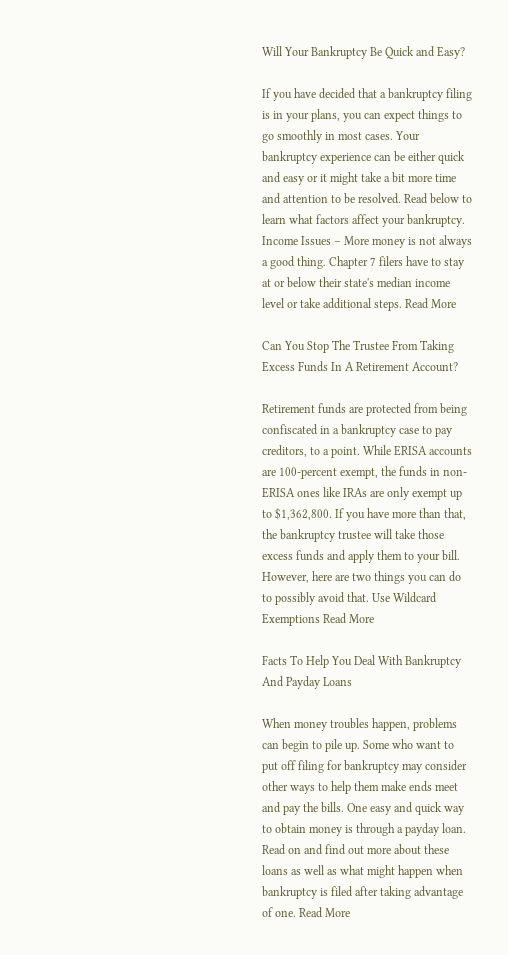Will Your Bankruptcy Be Quick and Easy?

If you have decided that a bankruptcy filing is in your plans, you can expect things to go smoothly in most cases. Your bankruptcy experience can be either quick and easy or it might take a bit more time and attention to be resolved. Read below to learn what factors affect your bankruptcy. Income Issues – More money is not always a good thing. Chapter 7 filers have to stay at or below their state's median income level or take additional steps. Read More

Can You Stop The Trustee From Taking Excess Funds In A Retirement Account?

Retirement funds are protected from being confiscated in a bankruptcy case to pay creditors, to a point. While ERISA accounts are 100-percent exempt, the funds in non-ERISA ones like IRAs are only exempt up to $1,362,800. If you have more than that, the bankruptcy trustee will take those excess funds and apply them to your bill. However, here are two things you can do to possibly avoid that. Use Wildcard Exemptions Read More

Facts To Help You Deal With Bankruptcy And Payday Loans

When money troubles happen, problems can begin to pile up. Some who want to put off filing for bankruptcy may consider other ways to help them make ends meet and pay the bills. One easy and quick way to obtain money is through a payday loan. Read on and find out more about these loans as well as what might happen when bankruptcy is filed after taking advantage of one. Read More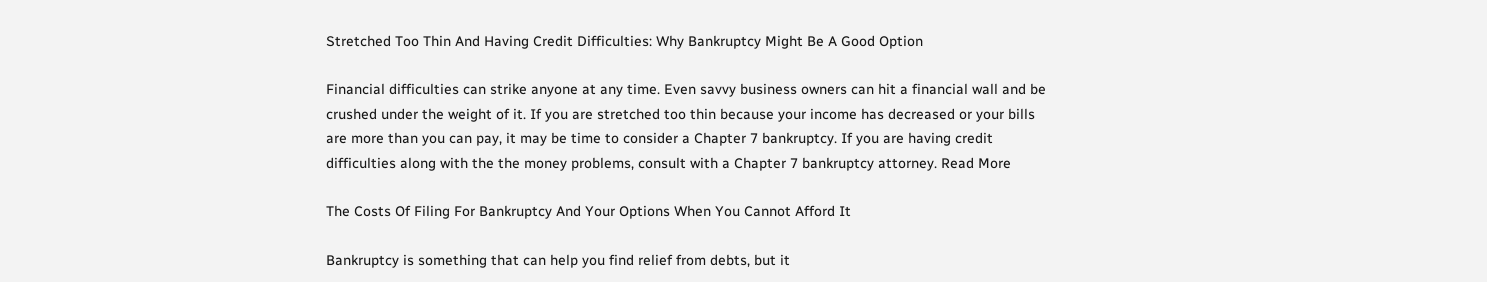Stretched Too Thin And Having Credit Difficulties: Why Bankruptcy Might Be A Good Option

Financial difficulties can strike anyone at any time. Even savvy business owners can hit a financial wall and be crushed under the weight of it. If you are stretched too thin because your income has decreased or your bills are more than you can pay, it may be time to consider a Chapter 7 bankruptcy. If you are having credit difficulties along with the the money problems, consult with a Chapter 7 bankruptcy attorney. Read More

The Costs Of Filing For Bankruptcy And Your Options When You Cannot Afford It

Bankruptcy is something that can help you find relief from debts, but it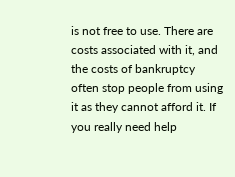is not free to use. There are costs associated with it, and the costs of bankruptcy often stop people from using it as they cannot afford it. If you really need help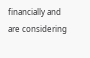financially and are considering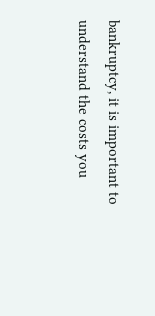bankruptcy, it is important to understand the costs you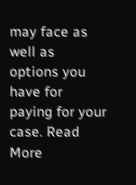may face as well as options you have for paying for your case. Read More